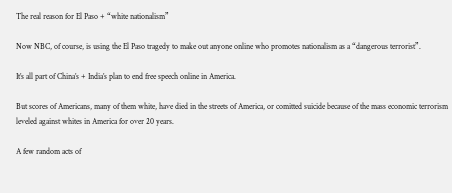The real reason for El Paso + “white nationalism”

Now NBC, of course, is using the El Paso tragedy to make out anyone online who promotes nationalism as a “dangerous terrorist”.

It’s all part of China’s + India’s plan to end free speech online in America.

But scores of Americans, many of them white, have died in the streets of America, or comitted suicide because of the mass economic terrorism leveled against whites in America for over 20 years.

A few random acts of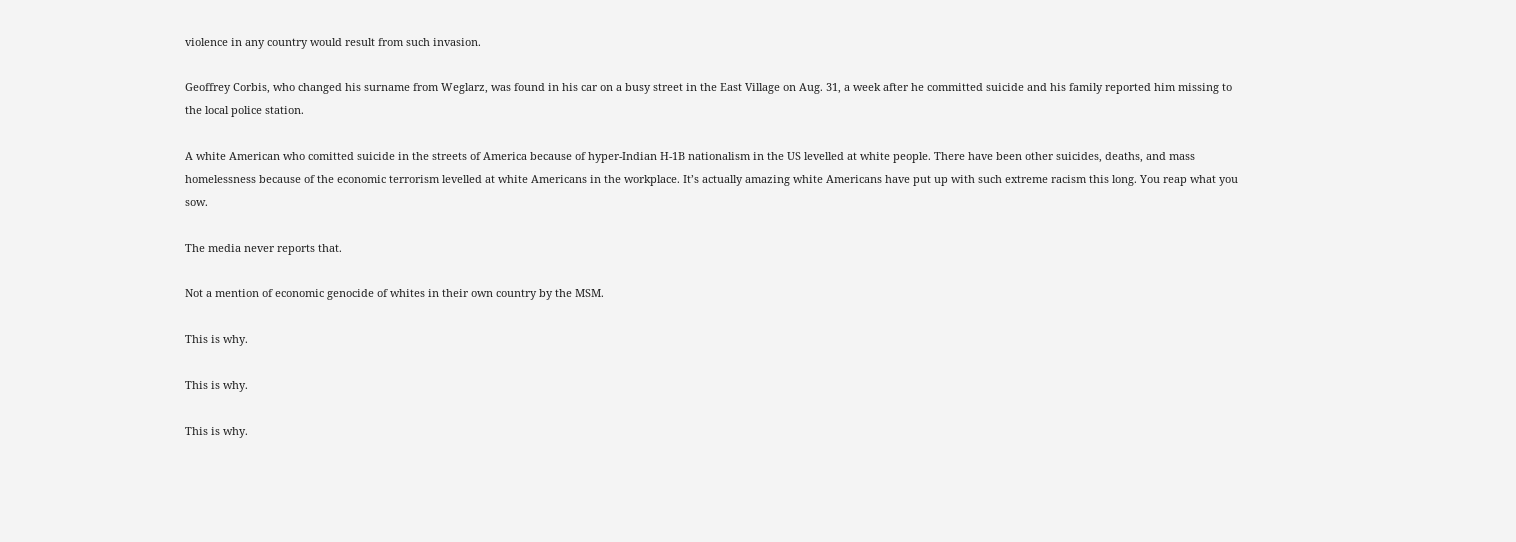violence in any country would result from such invasion.

Geoffrey Corbis, who changed his surname from Weglarz, was found in his car on a busy street in the East Village on Aug. 31, a week after he committed suicide and his family reported him missing to the local police station.

A white American who comitted suicide in the streets of America because of hyper-Indian H-1B nationalism in the US levelled at white people. There have been other suicides, deaths, and mass homelessness because of the economic terrorism levelled at white Americans in the workplace. It’s actually amazing white Americans have put up with such extreme racism this long. You reap what you sow.

The media never reports that.

Not a mention of economic genocide of whites in their own country by the MSM.

This is why.

This is why.

This is why.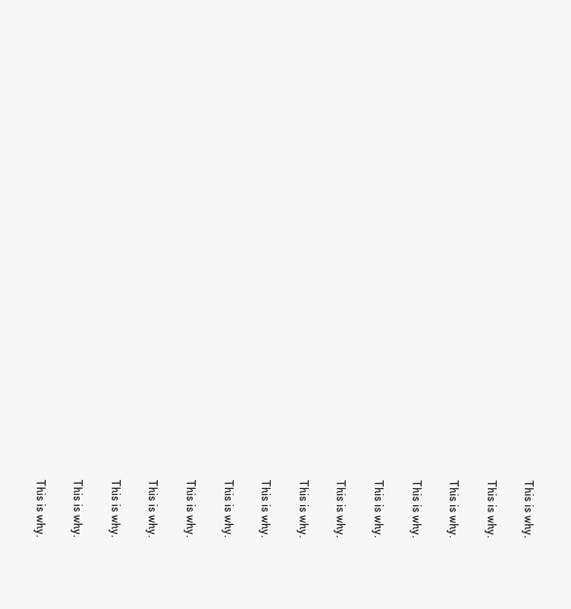This is why.

This is why.

This is why.

This is why.

This is why.

This is why.

This is why.

This is why.

This is why.

This is why.

This is why.

This is why.

This is why.

This is why.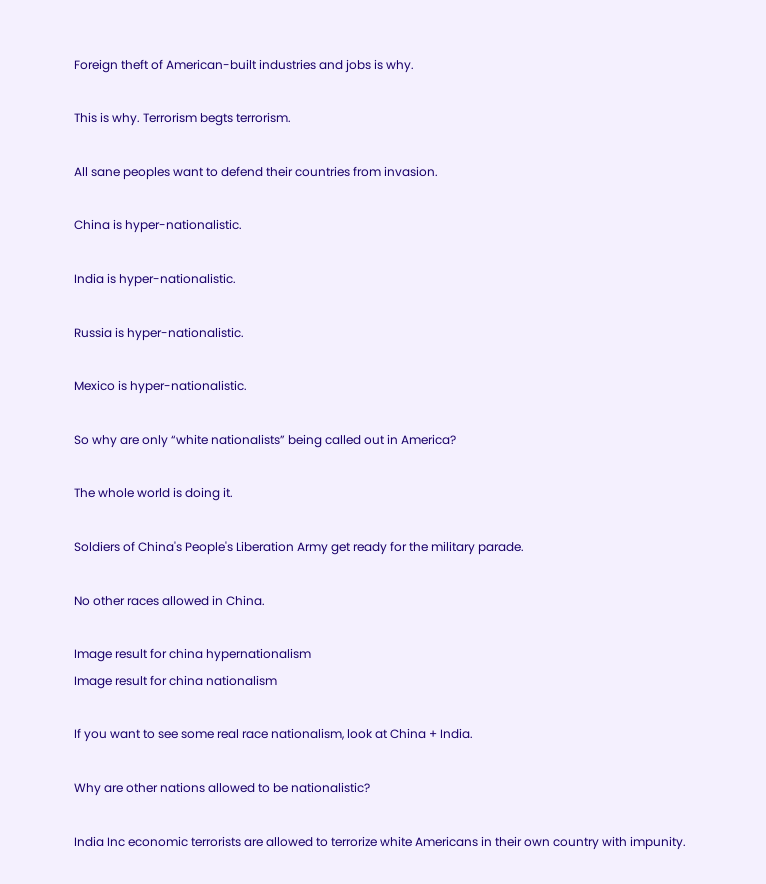Foreign theft of American-built industries and jobs is why.

This is why. Terrorism begts terrorism.

All sane peoples want to defend their countries from invasion.

China is hyper-nationalistic.

India is hyper-nationalistic.

Russia is hyper-nationalistic.

Mexico is hyper-nationalistic.

So why are only “white nationalists” being called out in America?

The whole world is doing it.

Soldiers of China's People's Liberation Army get ready for the military parade.

No other races allowed in China.

Image result for china hypernationalism
Image result for china nationalism

If you want to see some real race nationalism, look at China + India.

Why are other nations allowed to be nationalistic?

India Inc economic terrorists are allowed to terrorize white Americans in their own country with impunity.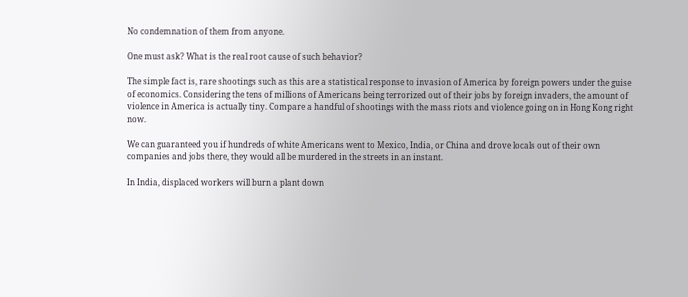No condemnation of them from anyone.

One must ask? What is the real root cause of such behavior?

The simple fact is, rare shootings such as this are a statistical response to invasion of America by foreign powers under the guise of economics. Considering the tens of millions of Americans being terrorized out of their jobs by foreign invaders, the amount of violence in America is actually tiny. Compare a handful of shootings with the mass riots and violence going on in Hong Kong right now.

We can guaranteed you if hundreds of white Americans went to Mexico, India, or China and drove locals out of their own companies and jobs there, they would all be murdered in the streets in an instant.

In India, displaced workers will burn a plant down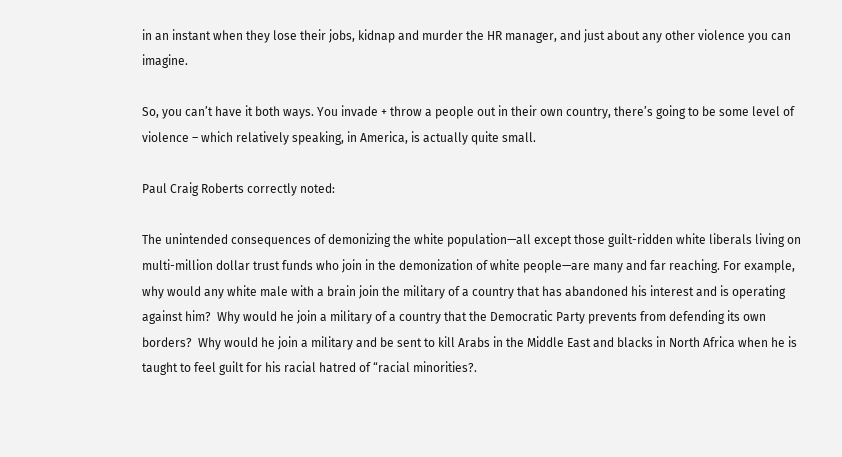in an instant when they lose their jobs, kidnap and murder the HR manager, and just about any other violence you can imagine.

So, you can’t have it both ways. You invade + throw a people out in their own country, there’s going to be some level of violence – which relatively speaking, in America, is actually quite small.

Paul Craig Roberts correctly noted:

The unintended consequences of demonizing the white population—all except those guilt-ridden white liberals living on multi-million dollar trust funds who join in the demonization of white people—are many and far reaching. For example, why would any white male with a brain join the military of a country that has abandoned his interest and is operating against him?  Why would he join a military of a country that the Democratic Party prevents from defending its own borders?  Why would he join a military and be sent to kill Arabs in the Middle East and blacks in North Africa when he is taught to feel guilt for his racial hatred of “racial minorities?.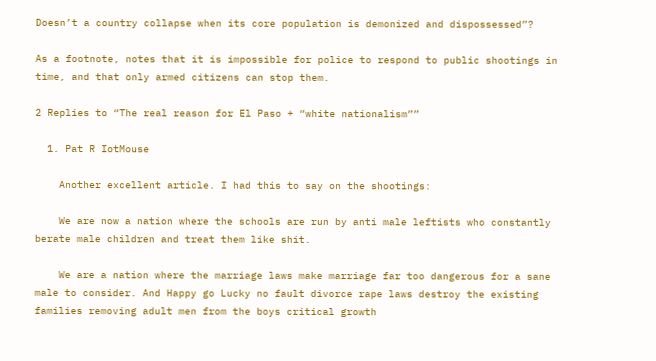Doesn’t a country collapse when its core population is demonized and dispossessed”?

As a footnote, notes that it is impossible for police to respond to public shootings in time, and that only armed citizens can stop them.

2 Replies to “The real reason for El Paso + “white nationalism””

  1. Pat R IotMouse

    Another excellent article. I had this to say on the shootings:

    We are now a nation where the schools are run by anti male leftists who constantly berate male children and treat them like shit.

    We are a nation where the marriage laws make marriage far too dangerous for a sane male to consider. And Happy go Lucky no fault divorce rape laws destroy the existing families removing adult men from the boys critical growth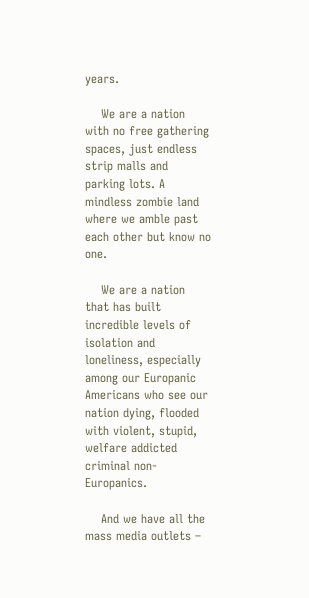years.

    We are a nation with no free gathering spaces, just endless strip malls and parking lots. A mindless zombie land where we amble past each other but know no one.

    We are a nation that has built incredible levels of isolation and loneliness, especially among our Europanic Americans who see our nation dying, flooded with violent, stupid, welfare addicted criminal non-Europanics.

    And we have all the mass media outlets –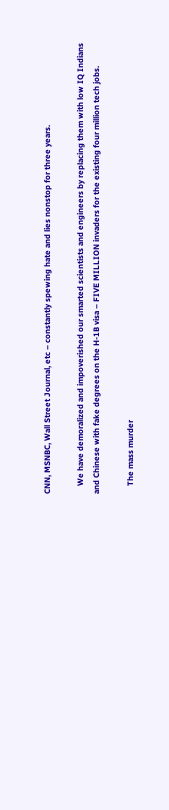CNN, MSNBC, Wall Street Journal, etc – constantly spewing hate and lies nonstop for three years.

    We have demoralized and impoverished our smarted scientists and engineers by replacing them with low IQ Indians and Chinese with fake degrees on the H-1B visa – FIVE MILLION invaders for the existing four million tech jobs.

    The mass murder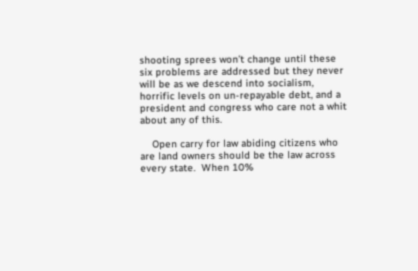shooting sprees won’t change until these six problems are addressed but they never will be as we descend into socialism, horrific levels on un-repayable debt, and a president and congress who care not a whit about any of this.

    Open carry for law abiding citizens who are land owners should be the law across every state.  When 10%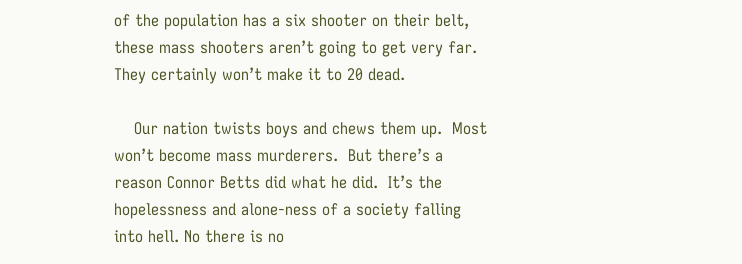of the population has a six shooter on their belt, these mass shooters aren’t going to get very far. They certainly won’t make it to 20 dead.

    Our nation twists boys and chews them up.  Most won’t become mass murderers.  But there’s a reason Connor Betts did what he did.  It’s the hopelessness and alone-ness of a society falling into hell. No there is no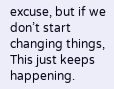excuse, but if we don’t start changing things, This just keeps happening.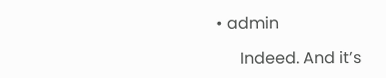• admin

      Indeed. And it’s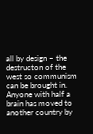all by design – the destructon of the west so communism can be brought in. Anyone with half a brain has moved to another country by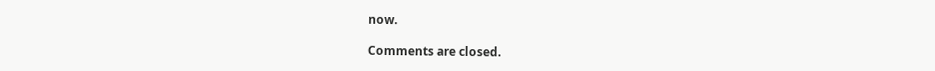now.

Comments are closed.